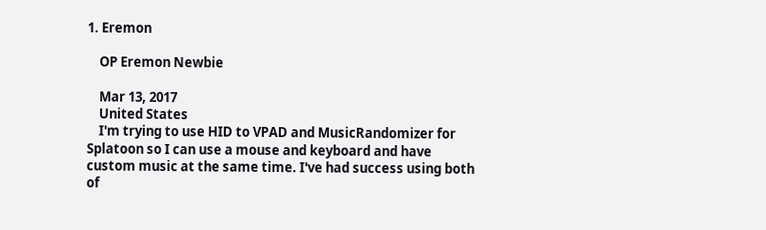1. Eremon

    OP Eremon Newbie

    Mar 13, 2017
    United States
    I'm trying to use HID to VPAD and MusicRandomizer for Splatoon so I can use a mouse and keyboard and have custom music at the same time. I've had success using both of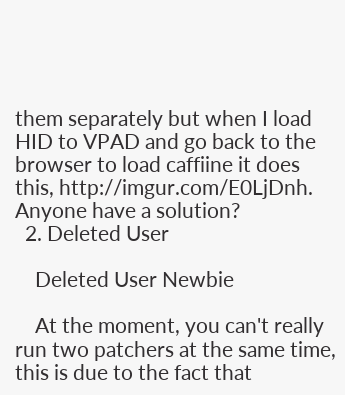them separately but when I load HID to VPAD and go back to the browser to load caffiine it does this, http://imgur.com/E0LjDnh. Anyone have a solution?
  2. Deleted User

    Deleted User Newbie

    At the moment, you can't really run two patchers at the same time, this is due to the fact that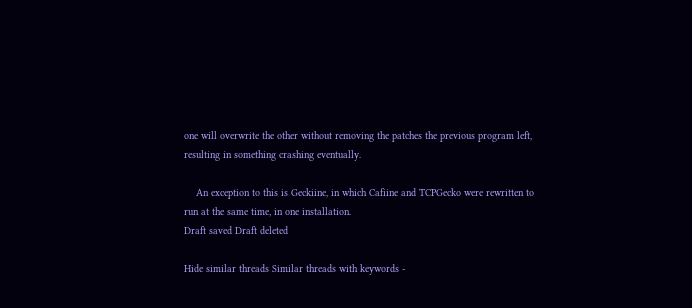one will overwrite the other without removing the patches the previous program left, resulting in something crashing eventually.

    An exception to this is Geckiine, in which Cafiine and TCPGecko were rewritten to run at the same time, in one installation.
Draft saved Draft deleted

Hide similar threads Similar threads with keywords -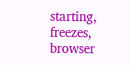starting, freezes, browser